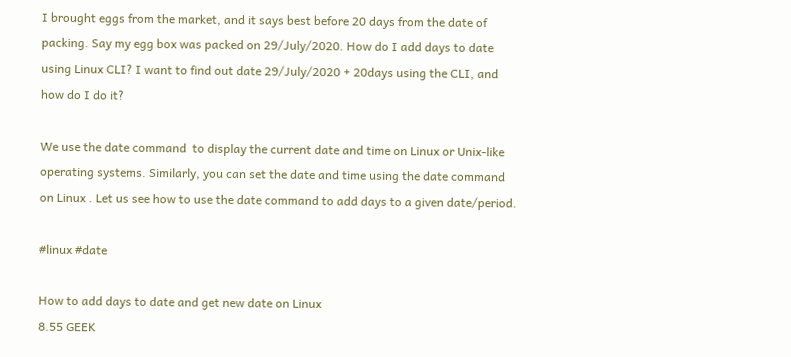I brought eggs from the market, and it says best before 20 days from the date of packing. Say my egg box was packed on 29/July/2020. How do I add days to date using Linux CLI? I want to find out date 29/July/2020 + 20days using the CLI, and how do I do it?

We use the date command  to display the current date and time on Linux or Unix-like operating systems. Similarly, you can set the date and time using the date command on Linux . Let us see how to use the date command to add days to a given date/period.

#linux #date

How to add days to date and get new date on Linux
8.55 GEEK